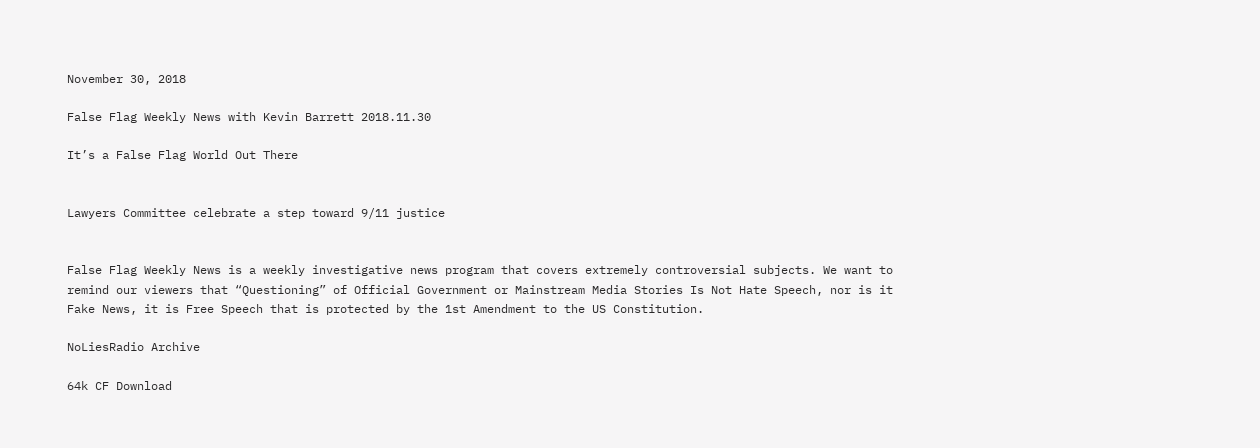November 30, 2018

False Flag Weekly News with Kevin Barrett 2018.11.30

It’s a False Flag World Out There


Lawyers Committee celebrate a step toward 9/11 justice


False Flag Weekly News is a weekly investigative news program that covers extremely controversial subjects. We want to remind our viewers that “Questioning” of Official Government or Mainstream Media Stories Is Not Hate Speech, nor is it Fake News, it is Free Speech that is protected by the 1st Amendment to the US Constitution.

NoLiesRadio Archive

64k CF Download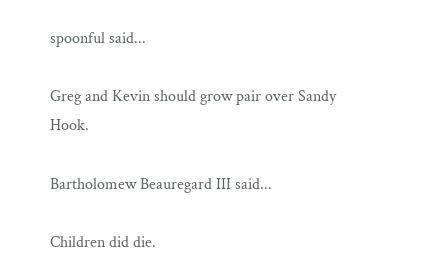spoonful said...

Greg and Kevin should grow pair over Sandy Hook.

Bartholomew Beauregard III said...

Children did die.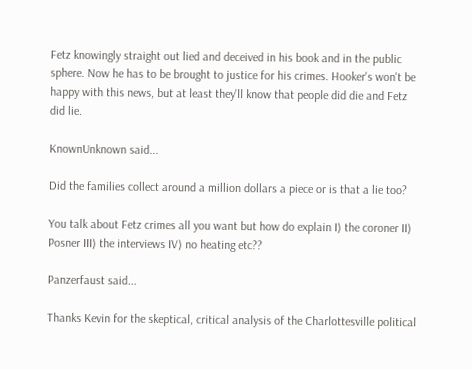Fetz knowingly straight out lied and deceived in his book and in the public sphere. Now he has to be brought to justice for his crimes. Hooker's won't be happy with this news, but at least they'll know that people did die and Fetz did lie.

KnownUnknown said...

Did the families collect around a million dollars a piece or is that a lie too?

You talk about Fetz crimes all you want but how do explain I) the coroner II) Posner III) the interviews IV) no heating etc??

Panzerfaust said...

Thanks Kevin for the skeptical, critical analysis of the Charlottesville political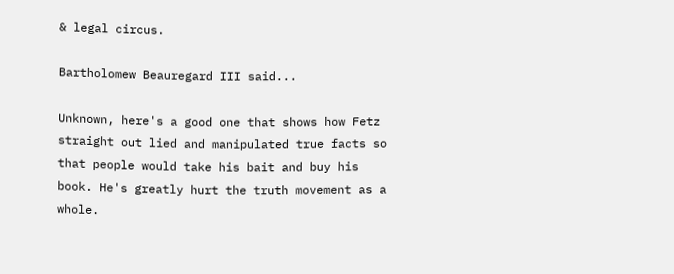& legal circus.

Bartholomew Beauregard III said...

Unknown, here's a good one that shows how Fetz straight out lied and manipulated true facts so that people would take his bait and buy his book. He's greatly hurt the truth movement as a whole.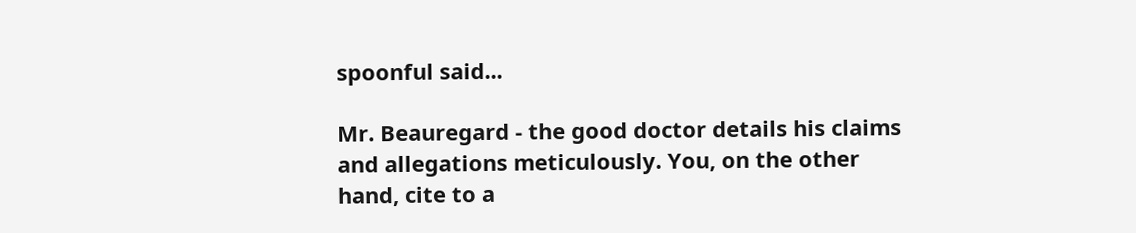spoonful said...

Mr. Beauregard - the good doctor details his claims and allegations meticulously. You, on the other hand, cite to a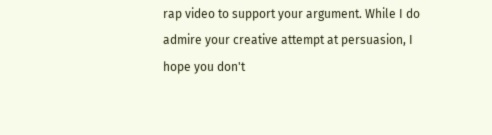rap video to support your argument. While I do admire your creative attempt at persuasion, I hope you don't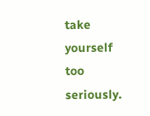take yourself too seriously.